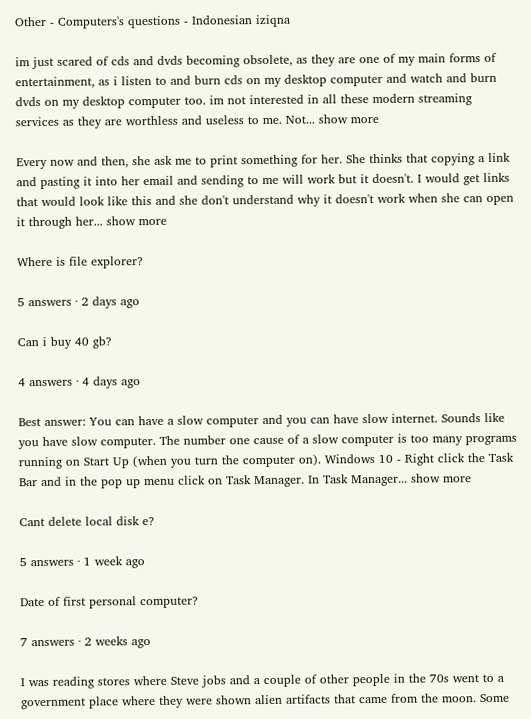Other - Computers's questions - Indonesian iziqna

im just scared of cds and dvds becoming obsolete, as they are one of my main forms of entertainment, as i listen to and burn cds on my desktop computer and watch and burn dvds on my desktop computer too. im not interested in all these modern streaming services as they are worthless and useless to me. Not... show more

Every now and then, she ask me to print something for her. She thinks that copying a link and pasting it into her email and sending to me will work but it doesn't. I would get links that would look like this and she don't understand why it doesn't work when she can open it through her... show more

Where is file explorer?

5 answers · 2 days ago

Can i buy 40 gb?

4 answers · 4 days ago

Best answer: You can have a slow computer and you can have slow internet. Sounds like you have slow computer. The number one cause of a slow computer is too many programs running on Start Up (when you turn the computer on). Windows 10 - Right click the Task Bar and in the pop up menu click on Task Manager. In Task Manager... show more

Cant delete local disk e?

5 answers · 1 week ago

Date of first personal computer?

7 answers · 2 weeks ago

I was reading stores where Steve jobs and a couple of other people in the 70s went to a government place where they were shown alien artifacts that came from the moon. Some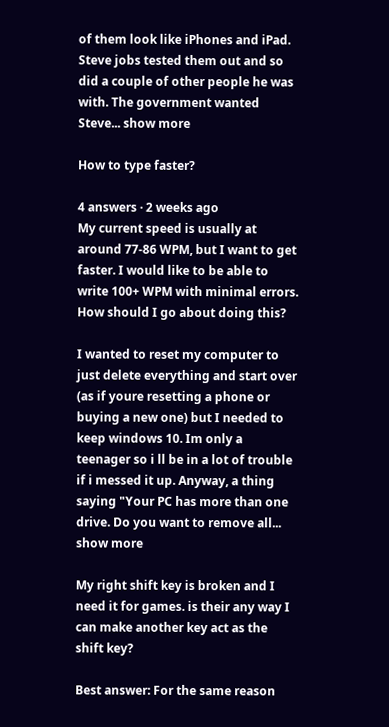of them look like iPhones and iPad. Steve jobs tested them out and so did a couple of other people he was with. The government wanted Steve... show more

How to type faster?

4 answers · 2 weeks ago
My current speed is usually at around 77-86 WPM, but I want to get faster. I would like to be able to write 100+ WPM with minimal errors. How should I go about doing this?

I wanted to reset my computer to just delete everything and start over (as if youre resetting a phone or buying a new one) but I needed to keep windows 10. Im only a teenager so i ll be in a lot of trouble if i messed it up. Anyway, a thing saying "Your PC has more than one drive. Do you want to remove all... show more

My right shift key is broken and I need it for games. is their any way I can make another key act as the shift key?

Best answer: For the same reason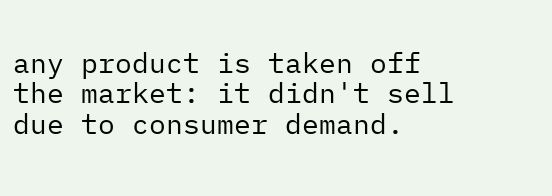any product is taken off the market: it didn't sell due to consumer demand.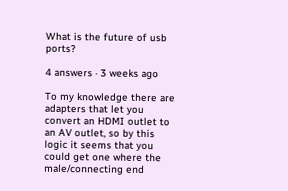What is the future of usb ports?

4 answers · 3 weeks ago

To my knowledge there are adapters that let you convert an HDMI outlet to an AV outlet, so by this logic it seems that you could get one where the male/connecting end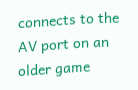connects to the AV port on an older game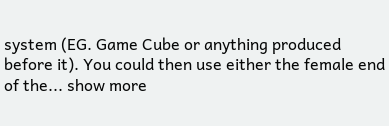system (EG. Game Cube or anything produced before it). You could then use either the female end of the... show more